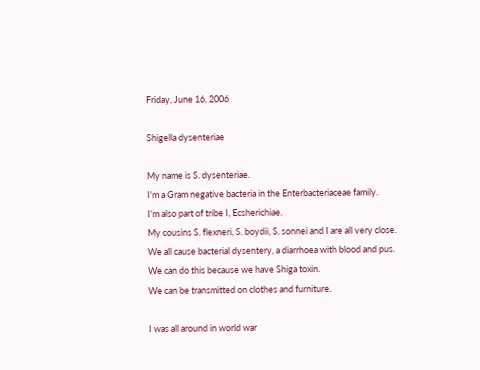Friday, June 16, 2006

Shigella dysenteriae

My name is S. dysenteriae.
I'm a Gram negative bacteria in the Enterbacteriaceae family.
I'm also part of tribe I, Ecsherichiae.
My cousins S. flexneri, S. boydii, S. sonnei and I are all very close.
We all cause bacterial dysentery, a diarrhoea with blood and pus.
We can do this because we have Shiga toxin.
We can be transmitted on clothes and furniture.

I was all around in world war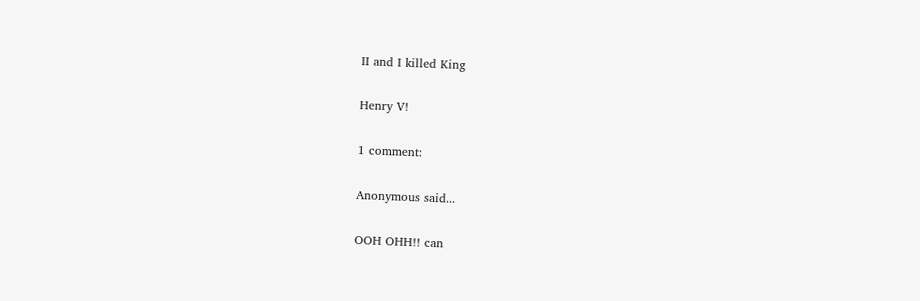II and I killed King

Henry V!

1 comment:

Anonymous said...

OOH OHH!! can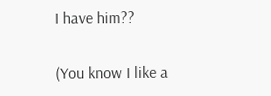I have him??

(You know I like a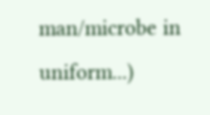man/microbe in uniform...)